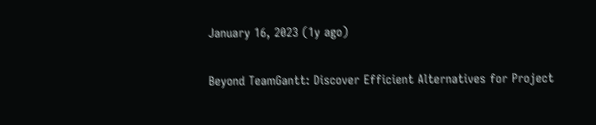January 16, 2023 (1y ago)

Beyond TeamGantt: Discover Efficient Alternatives for Project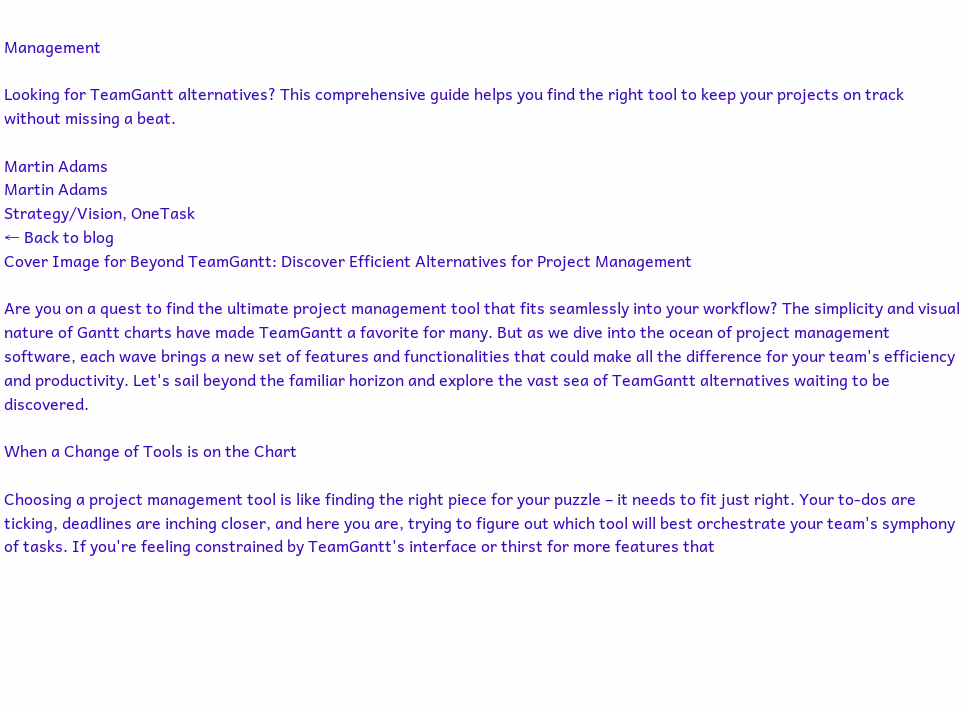Management

Looking for TeamGantt alternatives? This comprehensive guide helps you find the right tool to keep your projects on track without missing a beat.

Martin Adams
Martin Adams
Strategy/Vision, OneTask
← Back to blog
Cover Image for Beyond TeamGantt: Discover Efficient Alternatives for Project Management

Are you on a quest to find the ultimate project management tool that fits seamlessly into your workflow? The simplicity and visual nature of Gantt charts have made TeamGantt a favorite for many. But as we dive into the ocean of project management software, each wave brings a new set of features and functionalities that could make all the difference for your team's efficiency and productivity. Let's sail beyond the familiar horizon and explore the vast sea of TeamGantt alternatives waiting to be discovered.

When a Change of Tools is on the Chart

Choosing a project management tool is like finding the right piece for your puzzle – it needs to fit just right. Your to-dos are ticking, deadlines are inching closer, and here you are, trying to figure out which tool will best orchestrate your team's symphony of tasks. If you're feeling constrained by TeamGantt's interface or thirst for more features that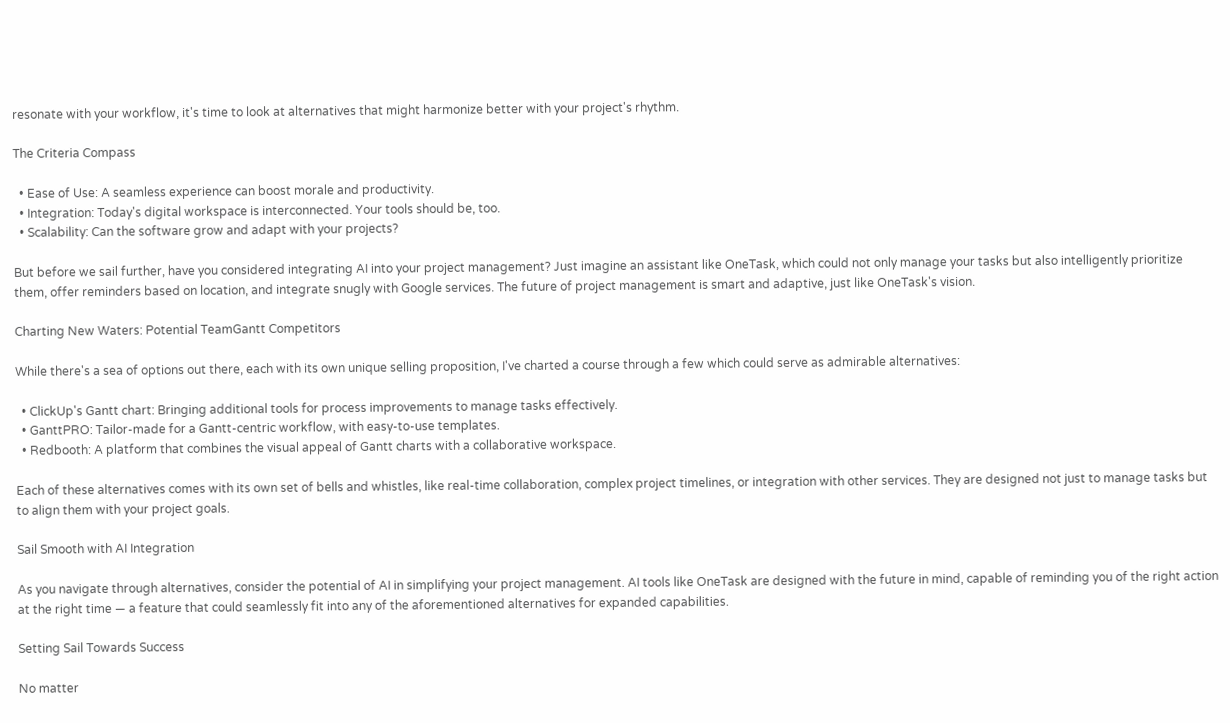resonate with your workflow, it's time to look at alternatives that might harmonize better with your project's rhythm.

The Criteria Compass

  • Ease of Use: A seamless experience can boost morale and productivity.
  • Integration: Today's digital workspace is interconnected. Your tools should be, too.
  • Scalability: Can the software grow and adapt with your projects?

But before we sail further, have you considered integrating AI into your project management? Just imagine an assistant like OneTask, which could not only manage your tasks but also intelligently prioritize them, offer reminders based on location, and integrate snugly with Google services. The future of project management is smart and adaptive, just like OneTask's vision.

Charting New Waters: Potential TeamGantt Competitors

While there's a sea of options out there, each with its own unique selling proposition, I've charted a course through a few which could serve as admirable alternatives:

  • ClickUp's Gantt chart: Bringing additional tools for process improvements to manage tasks effectively.
  • GanttPRO: Tailor-made for a Gantt-centric workflow, with easy-to-use templates.
  • Redbooth: A platform that combines the visual appeal of Gantt charts with a collaborative workspace.

Each of these alternatives comes with its own set of bells and whistles, like real-time collaboration, complex project timelines, or integration with other services. They are designed not just to manage tasks but to align them with your project goals.

Sail Smooth with AI Integration

As you navigate through alternatives, consider the potential of AI in simplifying your project management. AI tools like OneTask are designed with the future in mind, capable of reminding you of the right action at the right time — a feature that could seamlessly fit into any of the aforementioned alternatives for expanded capabilities.

Setting Sail Towards Success

No matter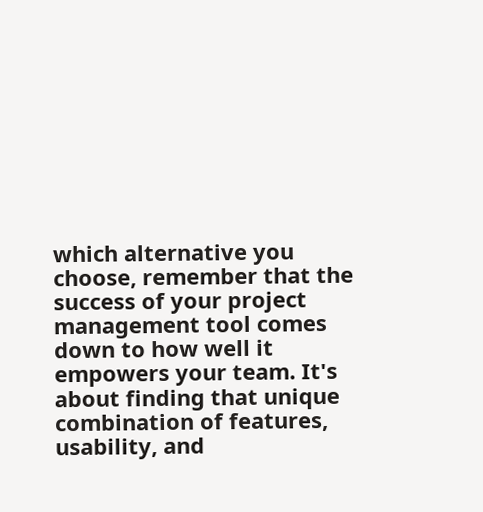which alternative you choose, remember that the success of your project management tool comes down to how well it empowers your team. It's about finding that unique combination of features, usability, and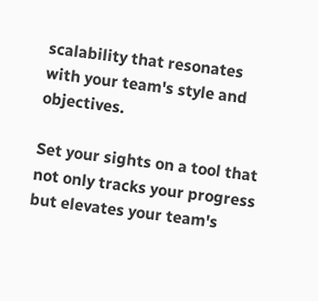scalability that resonates with your team's style and objectives.

Set your sights on a tool that not only tracks your progress but elevates your team's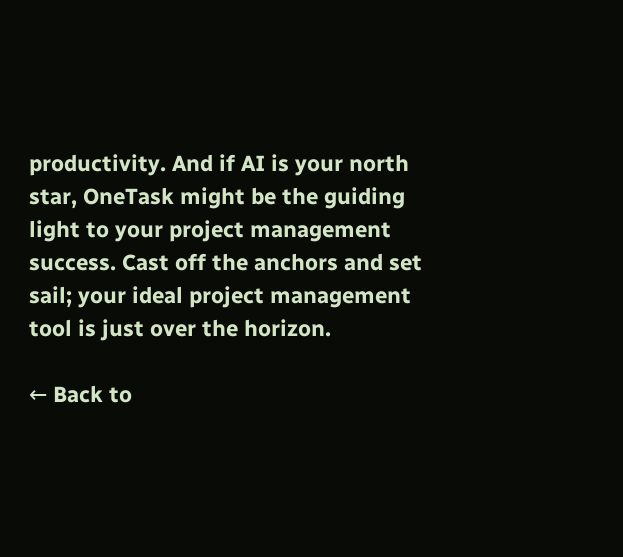productivity. And if AI is your north star, OneTask might be the guiding light to your project management success. Cast off the anchors and set sail; your ideal project management tool is just over the horizon.

← Back to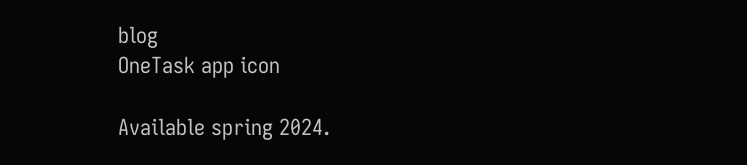blog
OneTask app icon

Available spring 2024.